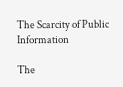The Scarcity of Public Information

The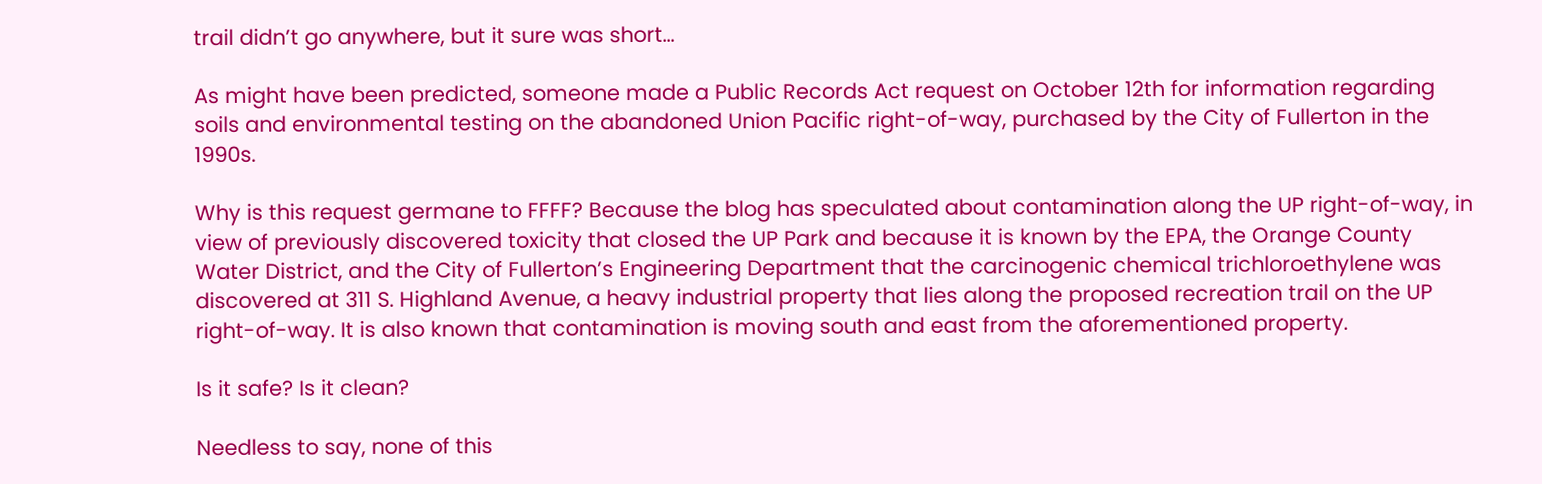trail didn’t go anywhere, but it sure was short…

As might have been predicted, someone made a Public Records Act request on October 12th for information regarding soils and environmental testing on the abandoned Union Pacific right-of-way, purchased by the City of Fullerton in the 1990s.

Why is this request germane to FFFF? Because the blog has speculated about contamination along the UP right-of-way, in view of previously discovered toxicity that closed the UP Park and because it is known by the EPA, the Orange County Water District, and the City of Fullerton’s Engineering Department that the carcinogenic chemical trichloroethylene was discovered at 311 S. Highland Avenue, a heavy industrial property that lies along the proposed recreation trail on the UP right-of-way. It is also known that contamination is moving south and east from the aforementioned property.

Is it safe? Is it clean?

Needless to say, none of this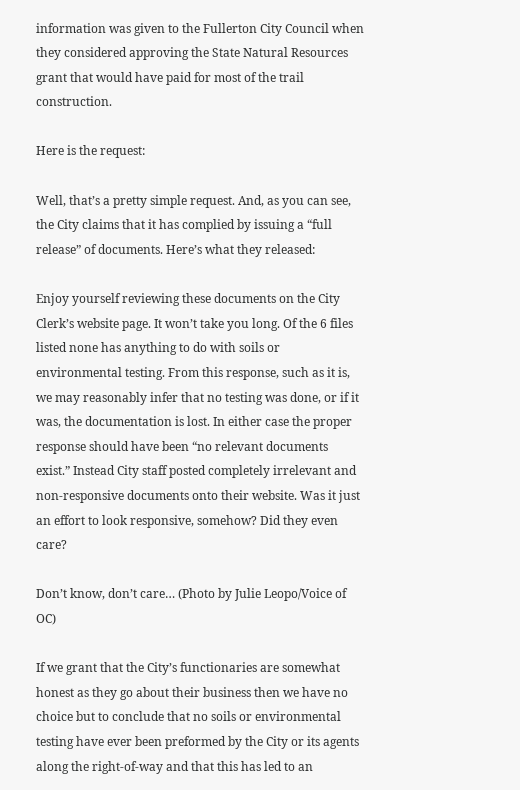information was given to the Fullerton City Council when they considered approving the State Natural Resources grant that would have paid for most of the trail construction.

Here is the request:

Well, that’s a pretty simple request. And, as you can see, the City claims that it has complied by issuing a “full release” of documents. Here’s what they released:

Enjoy yourself reviewing these documents on the City Clerk’s website page. It won’t take you long. Of the 6 files listed none has anything to do with soils or environmental testing. From this response, such as it is, we may reasonably infer that no testing was done, or if it was, the documentation is lost. In either case the proper response should have been “no relevant documents exist.” Instead City staff posted completely irrelevant and non-responsive documents onto their website. Was it just an effort to look responsive, somehow? Did they even care?

Don’t know, don’t care… (Photo by Julie Leopo/Voice of OC)

If we grant that the City’s functionaries are somewhat honest as they go about their business then we have no choice but to conclude that no soils or environmental testing have ever been preformed by the City or its agents along the right-of-way and that this has led to an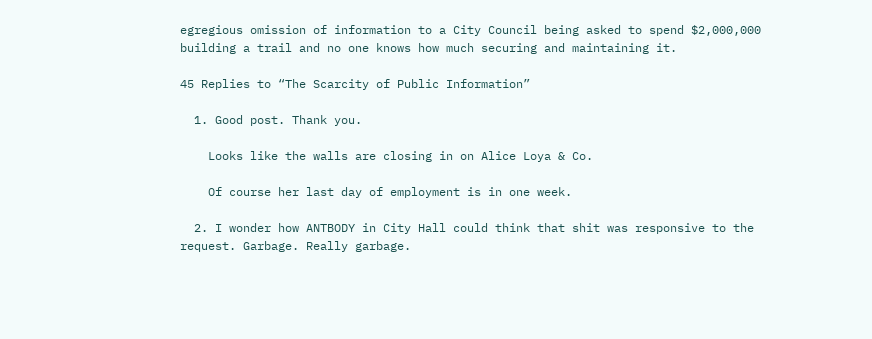egregious omission of information to a City Council being asked to spend $2,000,000 building a trail and no one knows how much securing and maintaining it.

45 Replies to “The Scarcity of Public Information”

  1. Good post. Thank you.

    Looks like the walls are closing in on Alice Loya & Co.

    Of course her last day of employment is in one week.

  2. I wonder how ANTBODY in City Hall could think that shit was responsive to the request. Garbage. Really garbage.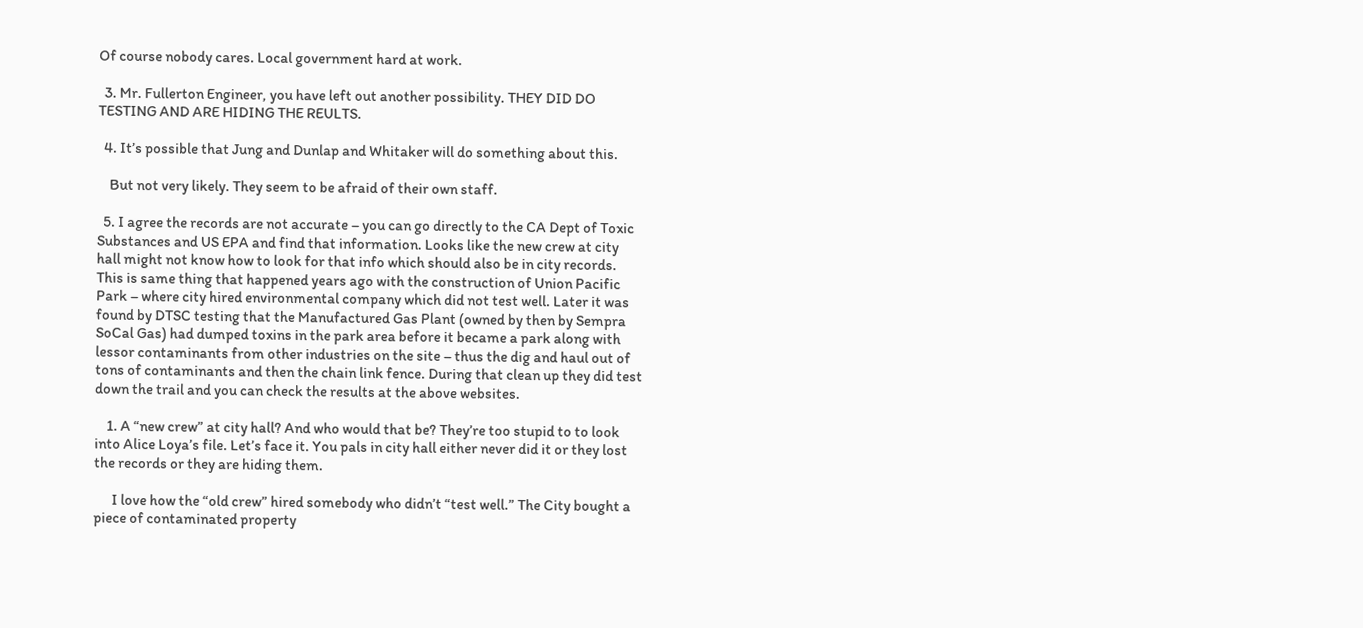Of course nobody cares. Local government hard at work.

  3. Mr. Fullerton Engineer, you have left out another possibility. THEY DID DO TESTING AND ARE HIDING THE REULTS.

  4. It’s possible that Jung and Dunlap and Whitaker will do something about this.

    But not very likely. They seem to be afraid of their own staff.

  5. I agree the records are not accurate – you can go directly to the CA Dept of Toxic Substances and US EPA and find that information. Looks like the new crew at city hall might not know how to look for that info which should also be in city records. This is same thing that happened years ago with the construction of Union Pacific Park – where city hired environmental company which did not test well. Later it was found by DTSC testing that the Manufactured Gas Plant (owned by then by Sempra SoCal Gas) had dumped toxins in the park area before it became a park along with lessor contaminants from other industries on the site – thus the dig and haul out of tons of contaminants and then the chain link fence. During that clean up they did test down the trail and you can check the results at the above websites.

    1. A “new crew” at city hall? And who would that be? They’re too stupid to to look into Alice Loya’s file. Let’s face it. You pals in city hall either never did it or they lost the records or they are hiding them.

      I love how the “old crew” hired somebody who didn’t “test well.” The City bought a piece of contaminated property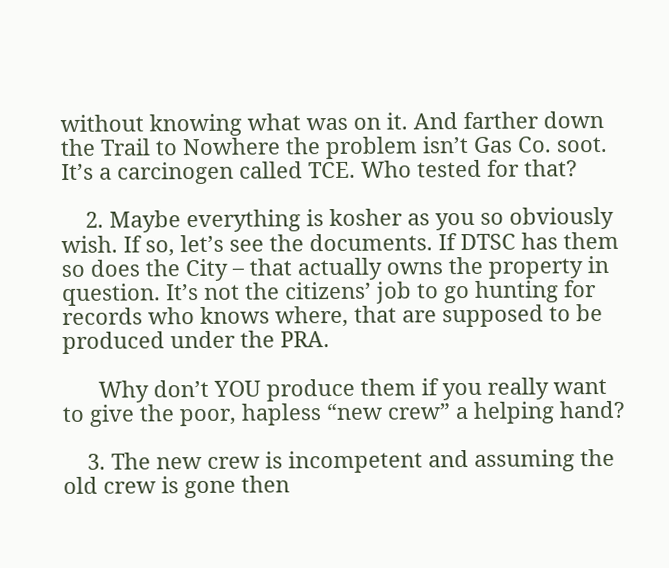without knowing what was on it. And farther down the Trail to Nowhere the problem isn’t Gas Co. soot. It’s a carcinogen called TCE. Who tested for that?

    2. Maybe everything is kosher as you so obviously wish. If so, let’s see the documents. If DTSC has them so does the City – that actually owns the property in question. It’s not the citizens’ job to go hunting for records who knows where, that are supposed to be produced under the PRA.

      Why don’t YOU produce them if you really want to give the poor, hapless “new crew” a helping hand?

    3. The new crew is incompetent and assuming the old crew is gone then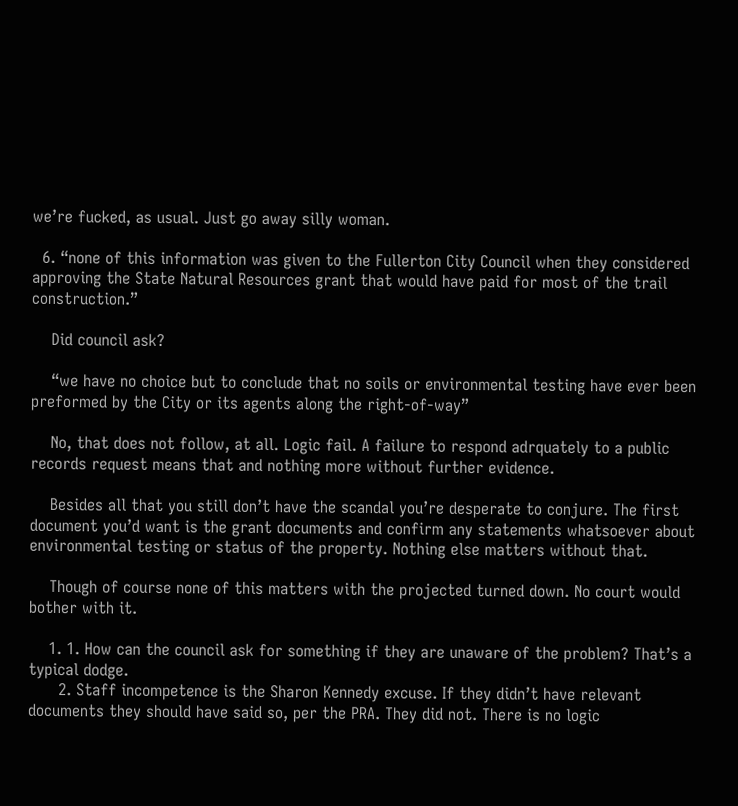we’re fucked, as usual. Just go away silly woman.

  6. “none of this information was given to the Fullerton City Council when they considered approving the State Natural Resources grant that would have paid for most of the trail construction.”

    Did council ask?

    “we have no choice but to conclude that no soils or environmental testing have ever been preformed by the City or its agents along the right-of-way”

    No, that does not follow, at all. Logic fail. A failure to respond adrquately to a public records request means that and nothing more without further evidence.

    Besides all that you still don’t have the scandal you’re desperate to conjure. The first document you’d want is the grant documents and confirm any statements whatsoever about environmental testing or status of the property. Nothing else matters without that.

    Though of course none of this matters with the projected turned down. No court would bother with it.

    1. 1. How can the council ask for something if they are unaware of the problem? That’s a typical dodge.
      2. Staff incompetence is the Sharon Kennedy excuse. If they didn’t have relevant documents they should have said so, per the PRA. They did not. There is no logic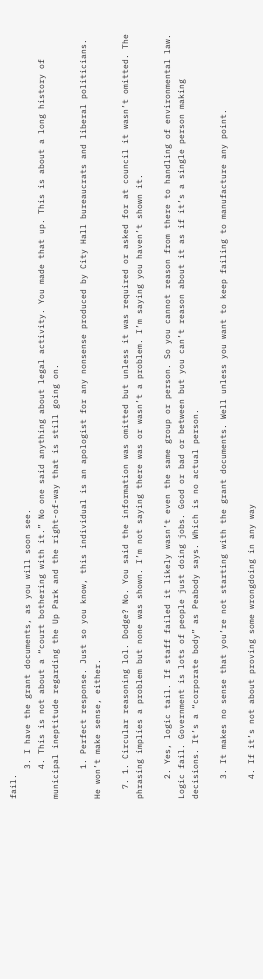fail.
      3. I have the grant documents, as you will soon see.
      4. This is not about a “court bothering with it.” No one said anything about legal activity. You made that up. This is about a long history of municipal ineptitude regarding the Up Park and the right-of-way that is still going on.

      1. Perfect response. Just so you know, this individual is an apologist for any nonsense produced by City Hall bureaucrats and liberal politicians. He won’t make sense, either.

  7. 1. Circular reasoning lol. Dodge? No. You said the information was omitted but unless it was required or asked for at council it wasn’t omitted. The phrasing implies a problem but none was shown. I’m not saying there was or wasn’t a problem. I’m saying you haven’t shown it.

    2. Yes, logic tail. If staff failed it likely wasn’t even the same group or person. So you cannot reason from there to handling of environmental law. Logic fail. Government is lots of people just doing jobs. Good or bad or between but you can’t reason about it as if it’s a single person making decisions. It’s a “corporate body” as Peabody says. Which is no actual person.

    3. It makes no sense that you’re not starting with the grant documents. Well unless you want to keep failing to manufacture any point.

    4. If it’s not about proving some wrongdoing in any way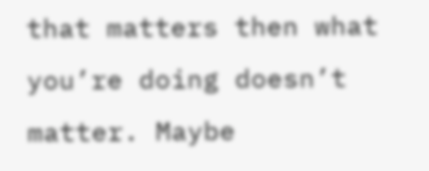that matters then what you’re doing doesn’t matter. Maybe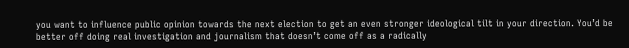you want to influence public opinion towards the next election to get an even stronger ideological tilt in your direction. You’d be better off doing real investigation and journalism that doesn’t come off as a radically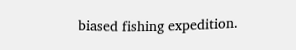biased fishing expedition.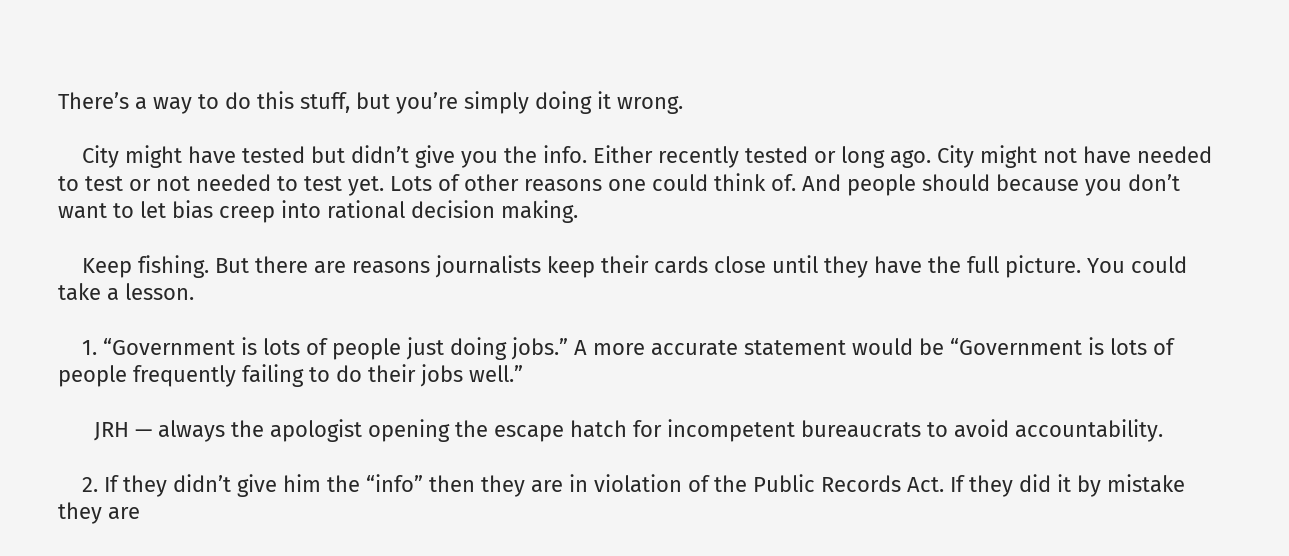There’s a way to do this stuff, but you’re simply doing it wrong.

    City might have tested but didn’t give you the info. Either recently tested or long ago. City might not have needed to test or not needed to test yet. Lots of other reasons one could think of. And people should because you don’t want to let bias creep into rational decision making.

    Keep fishing. But there are reasons journalists keep their cards close until they have the full picture. You could take a lesson.

    1. “Government is lots of people just doing jobs.” A more accurate statement would be “Government is lots of people frequently failing to do their jobs well.”

      JRH — always the apologist opening the escape hatch for incompetent bureaucrats to avoid accountability.

    2. If they didn’t give him the “info” then they are in violation of the Public Records Act. If they did it by mistake they are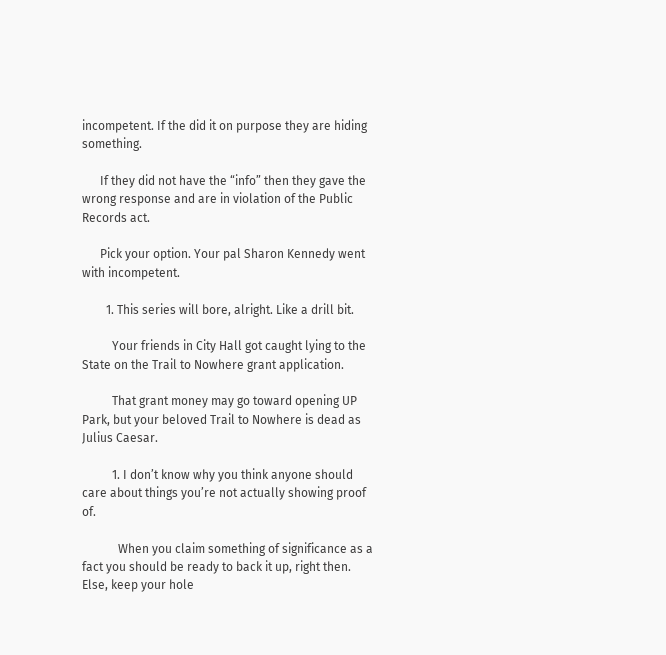incompetent. If the did it on purpose they are hiding something.

      If they did not have the “info” then they gave the wrong response and are in violation of the Public Records act.

      Pick your option. Your pal Sharon Kennedy went with incompetent.

        1. This series will bore, alright. Like a drill bit.

          Your friends in City Hall got caught lying to the State on the Trail to Nowhere grant application.

          That grant money may go toward opening UP Park, but your beloved Trail to Nowhere is dead as Julius Caesar.

          1. I don’t know why you think anyone should care about things you’re not actually showing proof of.

            When you claim something of significance as a fact you should be ready to back it up, right then. Else, keep your hole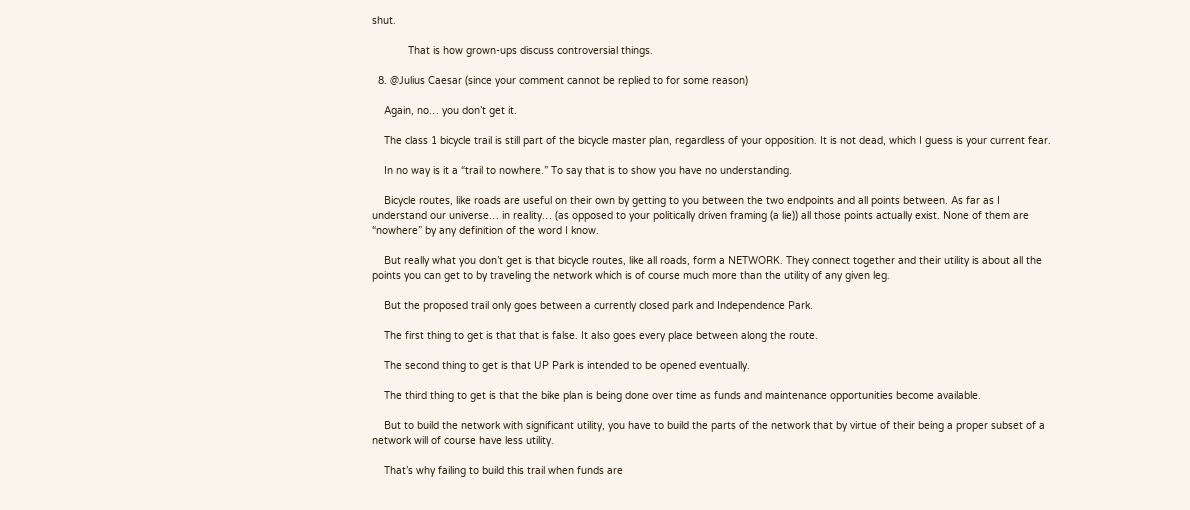shut.

            That is how grown-ups discuss controversial things.

  8. @Julius Caesar (since your comment cannot be replied to for some reason)

    Again, no… you don’t get it.

    The class 1 bicycle trail is still part of the bicycle master plan, regardless of your opposition. It is not dead, which I guess is your current fear.

    In no way is it a “trail to nowhere.” To say that is to show you have no understanding.

    Bicycle routes, like roads are useful on their own by getting to you between the two endpoints and all points between. As far as I understand our universe… in reality… (as opposed to your politically driven framing (a lie)) all those points actually exist. None of them are “nowhere” by any definition of the word I know.

    But really what you don’t get is that bicycle routes, like all roads, form a NETWORK. They connect together and their utility is about all the points you can get to by traveling the network which is of course much more than the utility of any given leg.

    But the proposed trail only goes between a currently closed park and Independence Park.

    The first thing to get is that that is false. It also goes every place between along the route.

    The second thing to get is that UP Park is intended to be opened eventually.

    The third thing to get is that the bike plan is being done over time as funds and maintenance opportunities become available.

    But to build the network with significant utility, you have to build the parts of the network that by virtue of their being a proper subset of a network will of course have less utility.

    That’s why failing to build this trail when funds are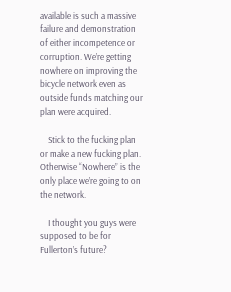available is such a massive failure and demonstration of either incompetence or corruption. We’re getting nowhere on improving the bicycle network even as outside funds matching our plan were acquired.

    Stick to the fucking plan or make a new fucking plan. Otherwise “Nowhere” is the only place we’re going to on the network.

    I thought you guys were supposed to be for Fullerton’s future?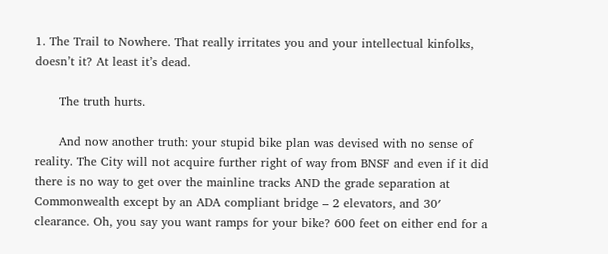1. The Trail to Nowhere. That really irritates you and your intellectual kinfolks, doesn’t it? At least it’s dead.

      The truth hurts.

      And now another truth: your stupid bike plan was devised with no sense of reality. The City will not acquire further right of way from BNSF and even if it did there is no way to get over the mainline tracks AND the grade separation at Commonwealth except by an ADA compliant bridge – 2 elevators, and 30′ clearance. Oh, you say you want ramps for your bike? 600 feet on either end for a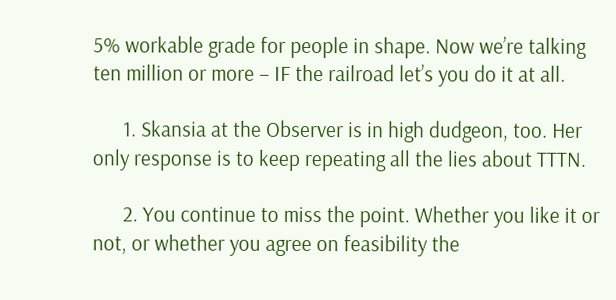5% workable grade for people in shape. Now we’re talking ten million or more – IF the railroad let’s you do it at all.

      1. Skansia at the Observer is in high dudgeon, too. Her only response is to keep repeating all the lies about TTTN.

      2. You continue to miss the point. Whether you like it or not, or whether you agree on feasibility the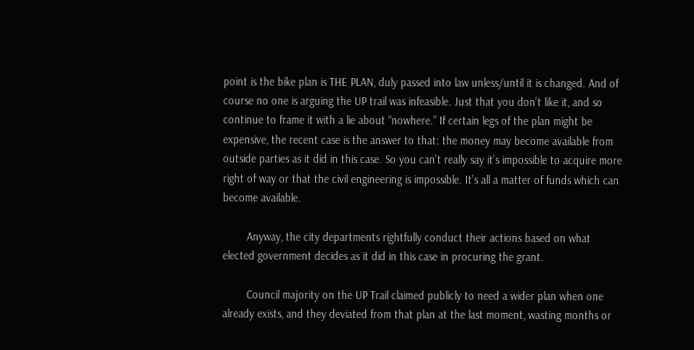point is the bike plan is THE PLAN, duly passed into law unless/until it is changed. And of course no one is arguing the UP trail was infeasible. Just that you don’t like it, and so continue to frame it with a lie about “nowhere.” If certain legs of the plan might be expensive, the recent case is the answer to that: the money may become available from outside parties as it did in this case. So you can’t really say it’s impossible to acquire more right of way or that the civil engineering is impossible. It’s all a matter of funds which can become available.

        Anyway, the city departments rightfully conduct their actions based on what elected government decides as it did in this case in procuring the grant.

        Council majority on the UP Trail claimed publicly to need a wider plan when one already exists, and they deviated from that plan at the last moment, wasting months or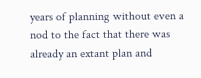years of planning without even a nod to the fact that there was already an extant plan and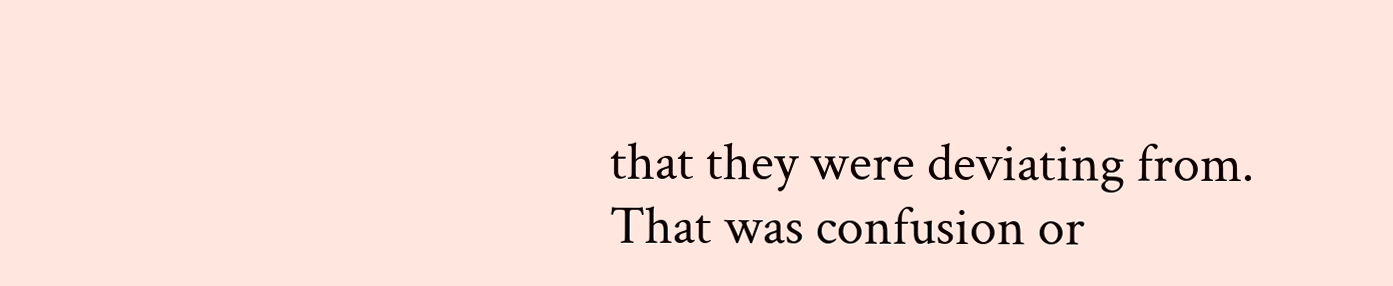that they were deviating from. That was confusion or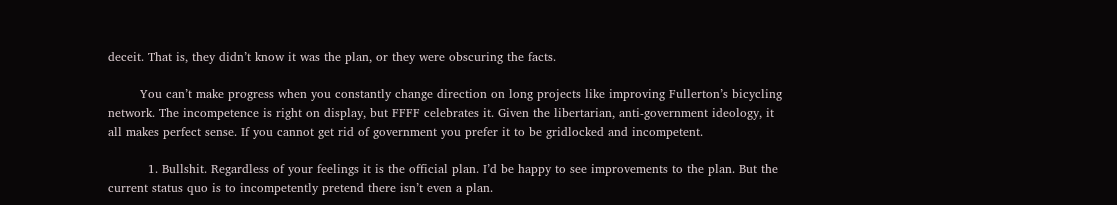deceit. That is, they didn’t know it was the plan, or they were obscuring the facts.

        You can’t make progress when you constantly change direction on long projects like improving Fullerton’s bicycling network. The incompetence is right on display, but FFFF celebrates it. Given the libertarian, anti-government ideology, it all makes perfect sense. If you cannot get rid of government you prefer it to be gridlocked and incompetent.

          1. Bullshit. Regardless of your feelings it is the official plan. I’d be happy to see improvements to the plan. But the current status quo is to incompetently pretend there isn’t even a plan.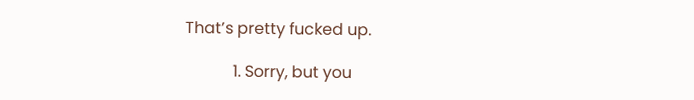That’s pretty fucked up.

            1. Sorry, but you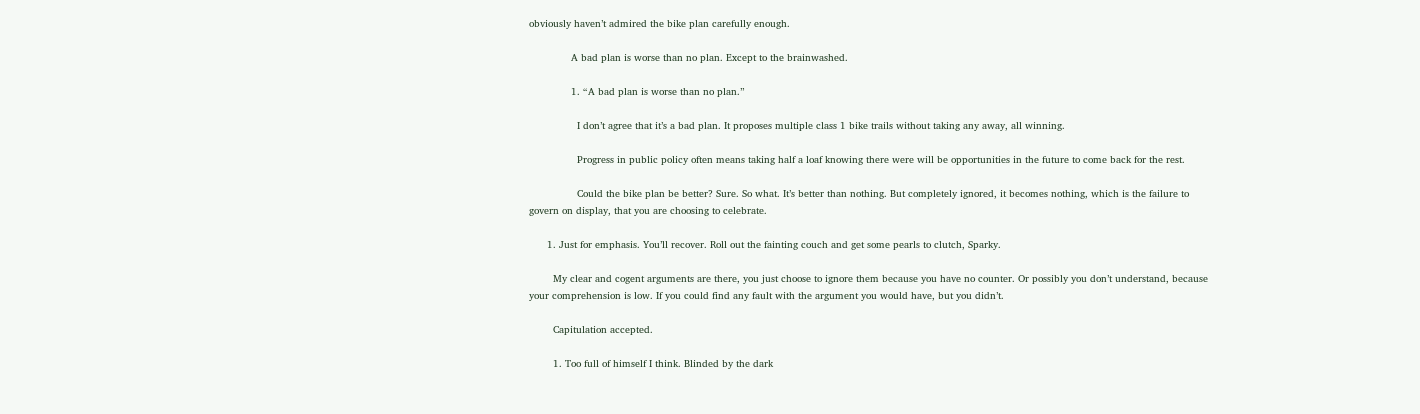obviously haven’t admired the bike plan carefully enough.

              A bad plan is worse than no plan. Except to the brainwashed.

              1. “A bad plan is worse than no plan.”

                I don’t agree that it’s a bad plan. It proposes multiple class 1 bike trails without taking any away, all winning.

                Progress in public policy often means taking half a loaf knowing there were will be opportunities in the future to come back for the rest.

                Could the bike plan be better? Sure. So what. It’s better than nothing. But completely ignored, it becomes nothing, which is the failure to govern on display, that you are choosing to celebrate.

      1. Just for emphasis. You’ll recover. Roll out the fainting couch and get some pearls to clutch, Sparky.

        My clear and cogent arguments are there, you just choose to ignore them because you have no counter. Or possibly you don’t understand, because your comprehension is low. If you could find any fault with the argument you would have, but you didn’t.

        Capitulation accepted.

        1. Too full of himself I think. Blinded by the dark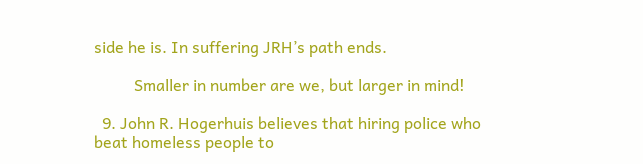side he is. In suffering JRH’s path ends.

          Smaller in number are we, but larger in mind!

  9. John R. Hogerhuis believes that hiring police who beat homeless people to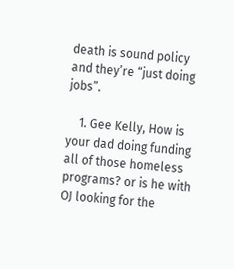death is sound policy and they’re “just doing jobs”.

    1. Gee Kelly, How is your dad doing funding all of those homeless programs? or is he with OJ looking for the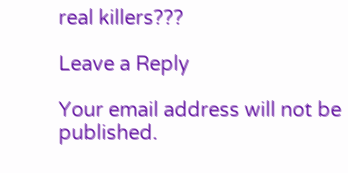real killers???

Leave a Reply

Your email address will not be published.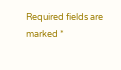Required fields are marked *